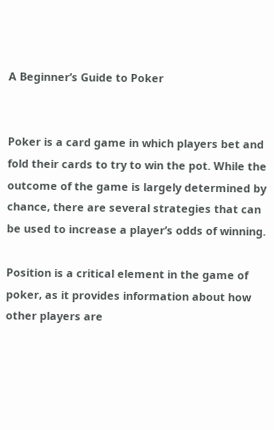A Beginner’s Guide to Poker


Poker is a card game in which players bet and fold their cards to try to win the pot. While the outcome of the game is largely determined by chance, there are several strategies that can be used to increase a player’s odds of winning.

Position is a critical element in the game of poker, as it provides information about how other players are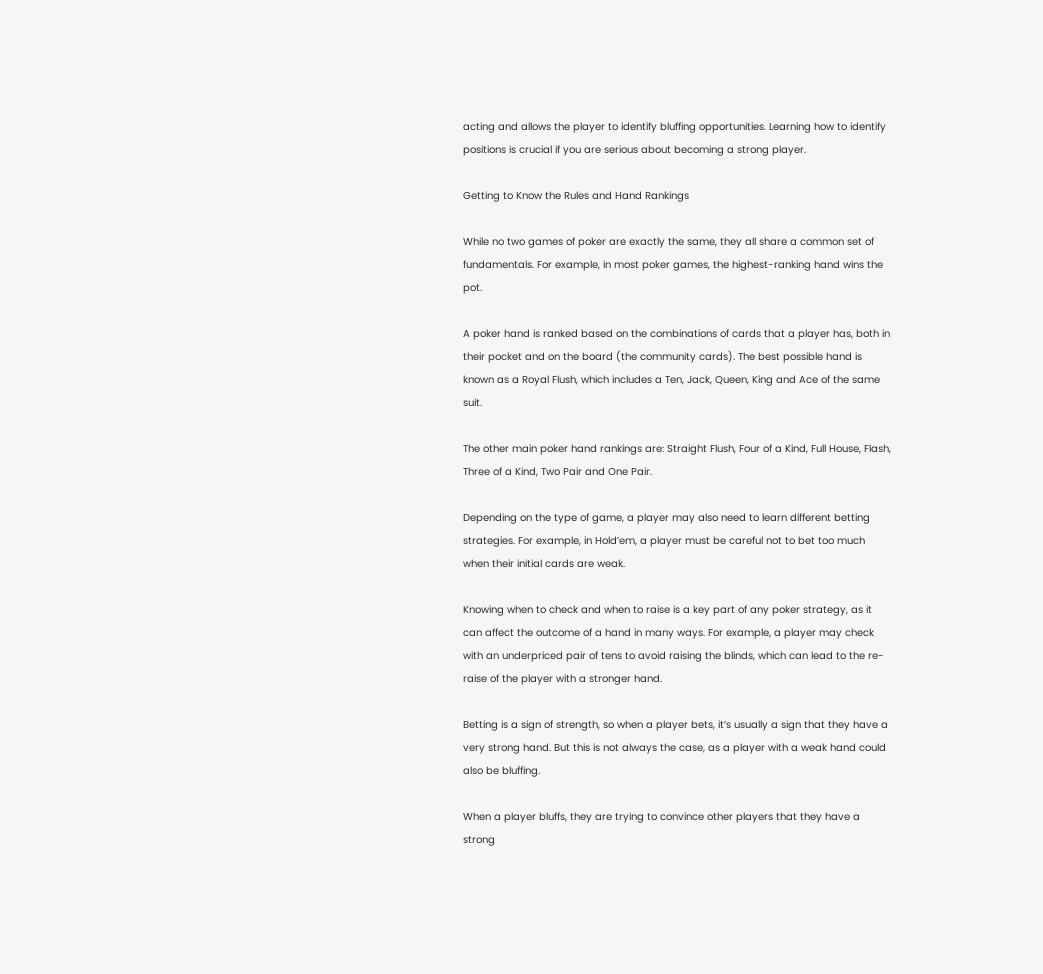acting and allows the player to identify bluffing opportunities. Learning how to identify positions is crucial if you are serious about becoming a strong player.

Getting to Know the Rules and Hand Rankings

While no two games of poker are exactly the same, they all share a common set of fundamentals. For example, in most poker games, the highest-ranking hand wins the pot.

A poker hand is ranked based on the combinations of cards that a player has, both in their pocket and on the board (the community cards). The best possible hand is known as a Royal Flush, which includes a Ten, Jack, Queen, King and Ace of the same suit.

The other main poker hand rankings are: Straight Flush, Four of a Kind, Full House, Flash, Three of a Kind, Two Pair and One Pair.

Depending on the type of game, a player may also need to learn different betting strategies. For example, in Hold’em, a player must be careful not to bet too much when their initial cards are weak.

Knowing when to check and when to raise is a key part of any poker strategy, as it can affect the outcome of a hand in many ways. For example, a player may check with an underpriced pair of tens to avoid raising the blinds, which can lead to the re-raise of the player with a stronger hand.

Betting is a sign of strength, so when a player bets, it’s usually a sign that they have a very strong hand. But this is not always the case, as a player with a weak hand could also be bluffing.

When a player bluffs, they are trying to convince other players that they have a strong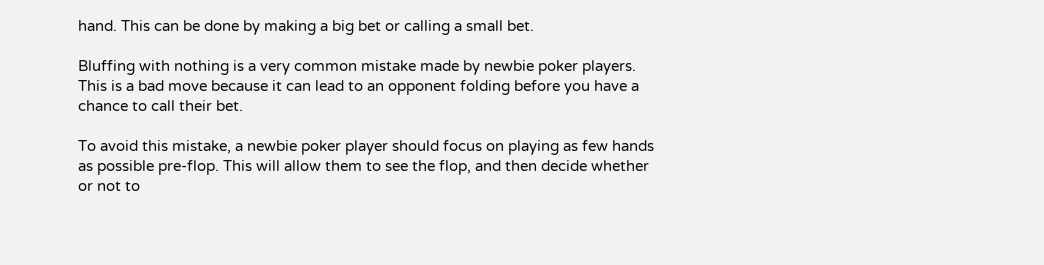hand. This can be done by making a big bet or calling a small bet.

Bluffing with nothing is a very common mistake made by newbie poker players. This is a bad move because it can lead to an opponent folding before you have a chance to call their bet.

To avoid this mistake, a newbie poker player should focus on playing as few hands as possible pre-flop. This will allow them to see the flop, and then decide whether or not to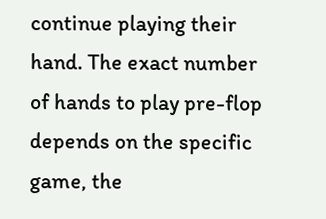continue playing their hand. The exact number of hands to play pre-flop depends on the specific game, the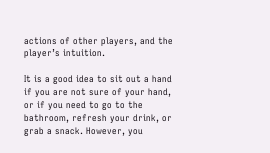actions of other players, and the player’s intuition.

It is a good idea to sit out a hand if you are not sure of your hand, or if you need to go to the bathroom, refresh your drink, or grab a snack. However, you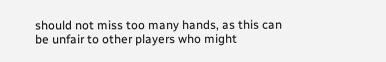should not miss too many hands, as this can be unfair to other players who might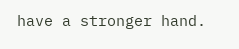have a stronger hand.